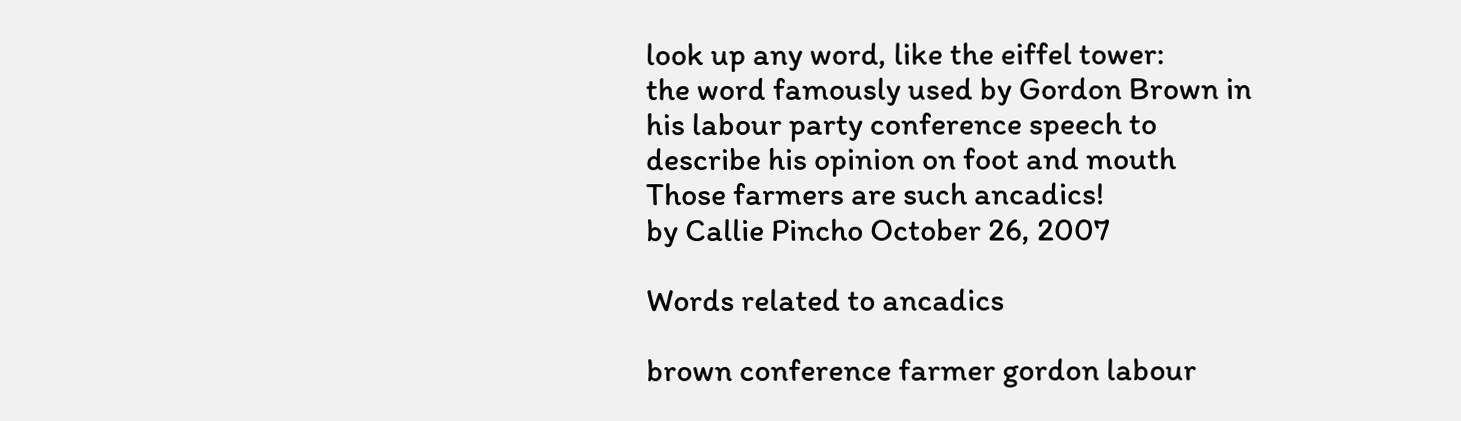look up any word, like the eiffel tower:
the word famously used by Gordon Brown in his labour party conference speech to describe his opinion on foot and mouth
Those farmers are such ancadics!
by Callie Pincho October 26, 2007

Words related to ancadics

brown conference farmer gordon labour